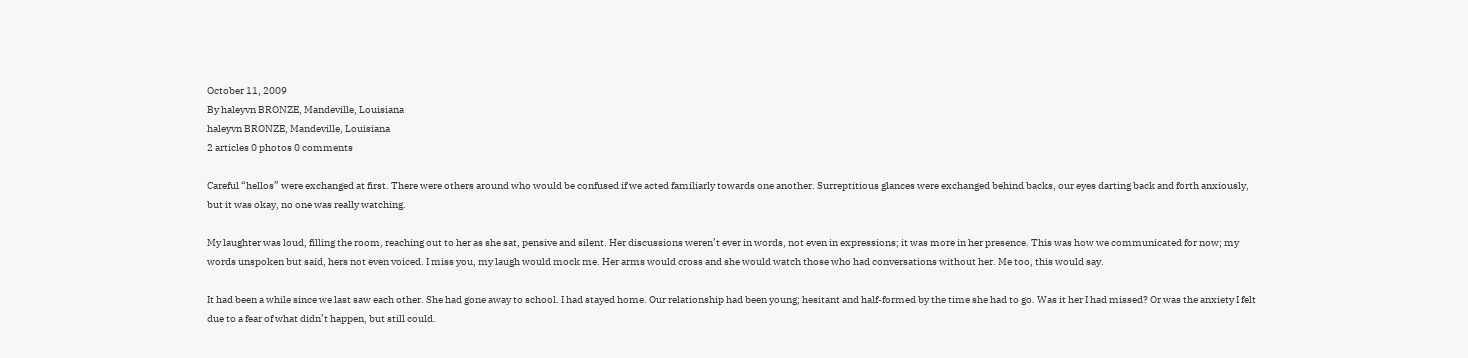October 11, 2009
By haleyvn BRONZE, Mandeville, Louisiana
haleyvn BRONZE, Mandeville, Louisiana
2 articles 0 photos 0 comments

Careful “hellos” were exchanged at first. There were others around who would be confused if we acted familiarly towards one another. Surreptitious glances were exchanged behind backs, our eyes darting back and forth anxiously, but it was okay, no one was really watching.

My laughter was loud, filling the room, reaching out to her as she sat, pensive and silent. Her discussions weren’t ever in words, not even in expressions; it was more in her presence. This was how we communicated for now; my words unspoken but said, hers not even voiced. I miss you, my laugh would mock me. Her arms would cross and she would watch those who had conversations without her. Me too, this would say.

It had been a while since we last saw each other. She had gone away to school. I had stayed home. Our relationship had been young; hesitant and half-formed by the time she had to go. Was it her I had missed? Or was the anxiety I felt due to a fear of what didn’t happen, but still could.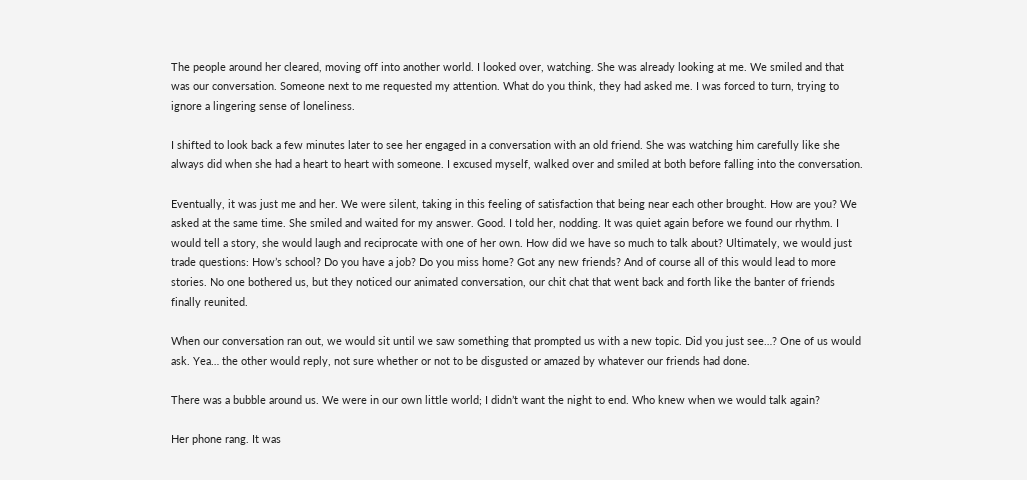The people around her cleared, moving off into another world. I looked over, watching. She was already looking at me. We smiled and that was our conversation. Someone next to me requested my attention. What do you think, they had asked me. I was forced to turn, trying to ignore a lingering sense of loneliness.

I shifted to look back a few minutes later to see her engaged in a conversation with an old friend. She was watching him carefully like she always did when she had a heart to heart with someone. I excused myself, walked over and smiled at both before falling into the conversation.

Eventually, it was just me and her. We were silent, taking in this feeling of satisfaction that being near each other brought. How are you? We asked at the same time. She smiled and waited for my answer. Good. I told her, nodding. It was quiet again before we found our rhythm. I would tell a story, she would laugh and reciprocate with one of her own. How did we have so much to talk about? Ultimately, we would just trade questions: How’s school? Do you have a job? Do you miss home? Got any new friends? And of course all of this would lead to more stories. No one bothered us, but they noticed our animated conversation, our chit chat that went back and forth like the banter of friends finally reunited.

When our conversation ran out, we would sit until we saw something that prompted us with a new topic. Did you just see…? One of us would ask. Yea… the other would reply, not sure whether or not to be disgusted or amazed by whatever our friends had done.

There was a bubble around us. We were in our own little world; I didn’t want the night to end. Who knew when we would talk again?

Her phone rang. It was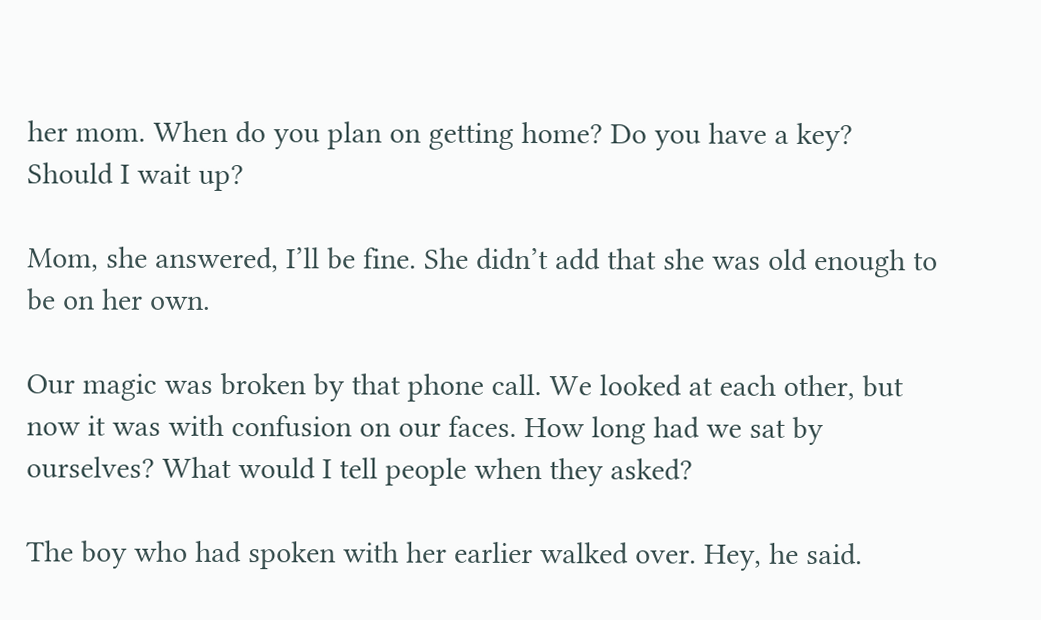her mom. When do you plan on getting home? Do you have a key? Should I wait up?

Mom, she answered, I’ll be fine. She didn’t add that she was old enough to be on her own.

Our magic was broken by that phone call. We looked at each other, but now it was with confusion on our faces. How long had we sat by ourselves? What would I tell people when they asked?

The boy who had spoken with her earlier walked over. Hey, he said.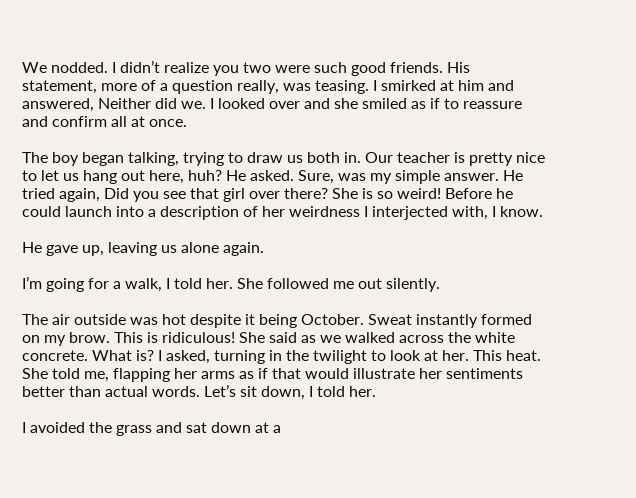We nodded. I didn’t realize you two were such good friends. His statement, more of a question really, was teasing. I smirked at him and answered, Neither did we. I looked over and she smiled as if to reassure and confirm all at once.

The boy began talking, trying to draw us both in. Our teacher is pretty nice to let us hang out here, huh? He asked. Sure, was my simple answer. He tried again, Did you see that girl over there? She is so weird! Before he could launch into a description of her weirdness I interjected with, I know.

He gave up, leaving us alone again.

I’m going for a walk, I told her. She followed me out silently.

The air outside was hot despite it being October. Sweat instantly formed on my brow. This is ridiculous! She said as we walked across the white concrete. What is? I asked, turning in the twilight to look at her. This heat. She told me, flapping her arms as if that would illustrate her sentiments better than actual words. Let’s sit down, I told her.

I avoided the grass and sat down at a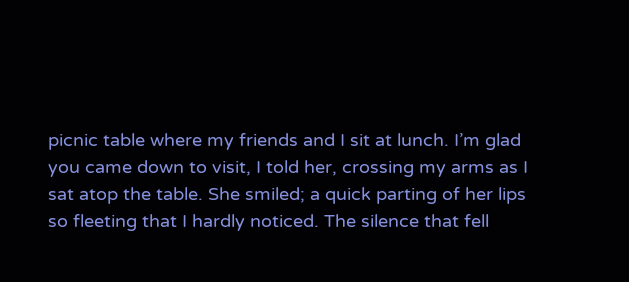picnic table where my friends and I sit at lunch. I’m glad you came down to visit, I told her, crossing my arms as I sat atop the table. She smiled; a quick parting of her lips so fleeting that I hardly noticed. The silence that fell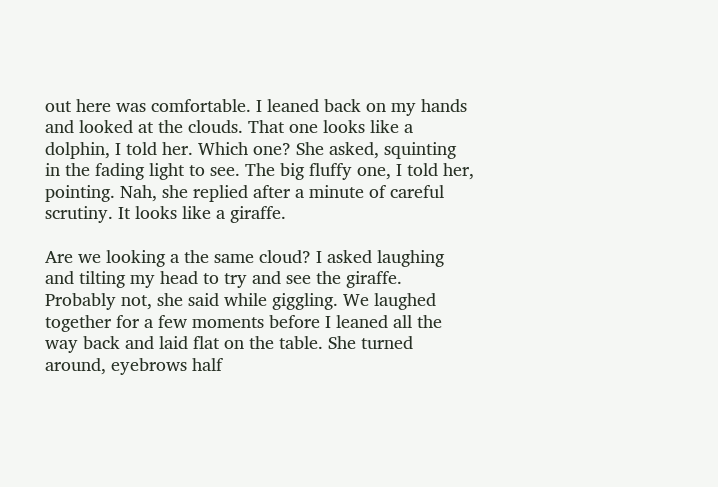out here was comfortable. I leaned back on my hands and looked at the clouds. That one looks like a dolphin, I told her. Which one? She asked, squinting in the fading light to see. The big fluffy one, I told her, pointing. Nah, she replied after a minute of careful scrutiny. It looks like a giraffe.

Are we looking a the same cloud? I asked laughing and tilting my head to try and see the giraffe. Probably not, she said while giggling. We laughed together for a few moments before I leaned all the way back and laid flat on the table. She turned around, eyebrows half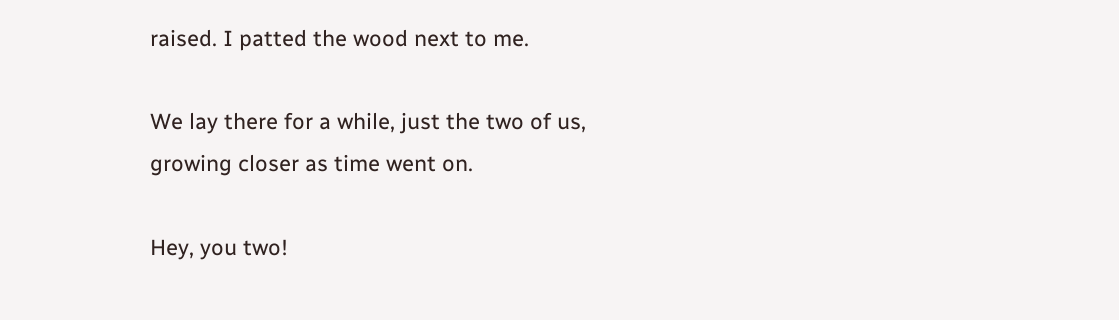raised. I patted the wood next to me.

We lay there for a while, just the two of us, growing closer as time went on.

Hey, you two!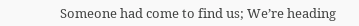Someone had come to find us; We’re heading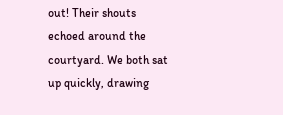out! Their shouts echoed around the courtyard. We both sat up quickly, drawing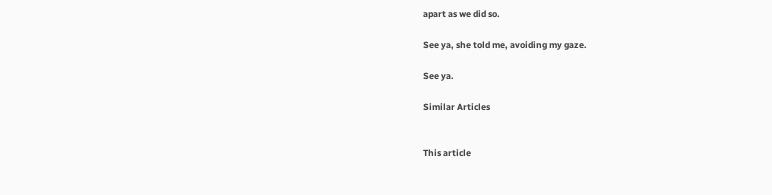apart as we did so.

See ya, she told me, avoiding my gaze.

See ya.

Similar Articles


This article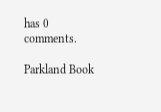has 0 comments.

Parkland Book